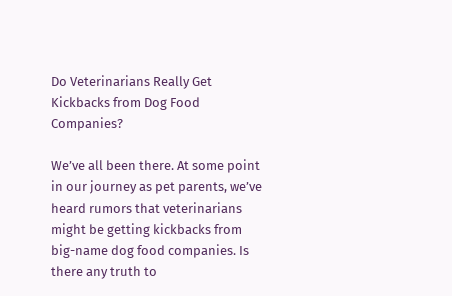Do Veterinarians Really Get Kickbacks from Dog Food Companies?

We’ve all been there. At some point in our journey as pet parents, we’ve heard rumors that veterinarians might be getting kickbacks from big-name dog food companies. Is there any truth to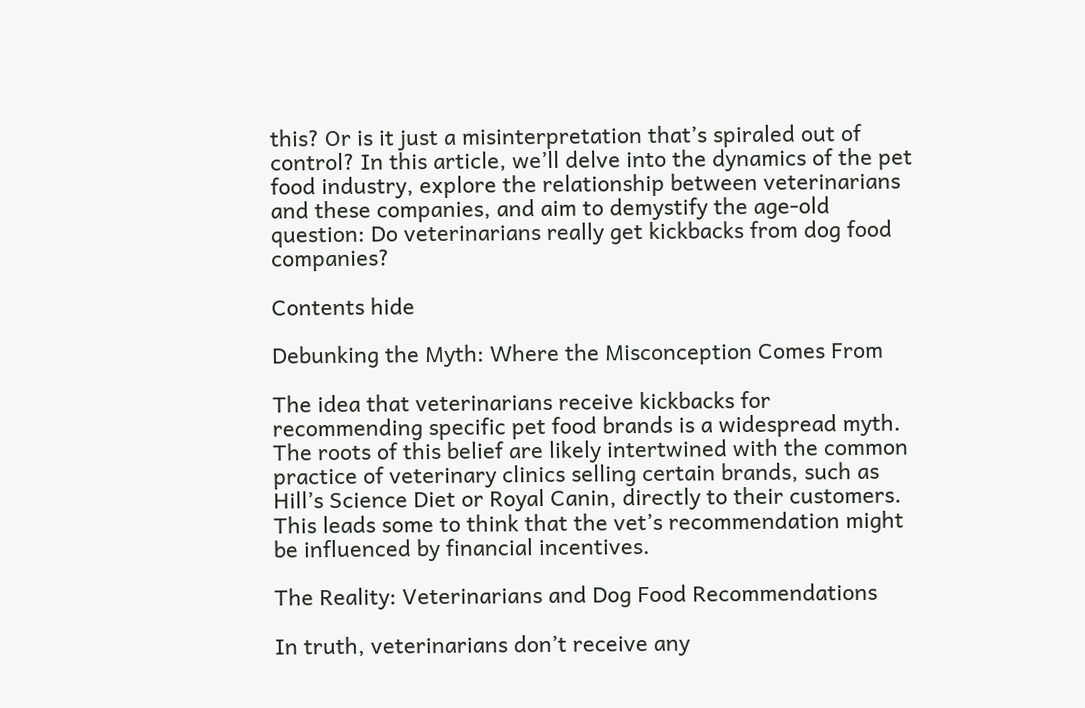this? Or is it just a misinterpretation that’s spiraled out of control? In this article, we’ll delve into the dynamics of the pet food industry, explore the relationship between veterinarians and these companies, and aim to demystify the age-old question: Do veterinarians really get kickbacks from dog food companies?

Contents hide

Debunking the Myth: Where the Misconception Comes From

The idea that veterinarians receive kickbacks for recommending specific pet food brands is a widespread myth. The roots of this belief are likely intertwined with the common practice of veterinary clinics selling certain brands, such as Hill’s Science Diet or Royal Canin, directly to their customers. This leads some to think that the vet’s recommendation might be influenced by financial incentives.

The Reality: Veterinarians and Dog Food Recommendations

In truth, veterinarians don’t receive any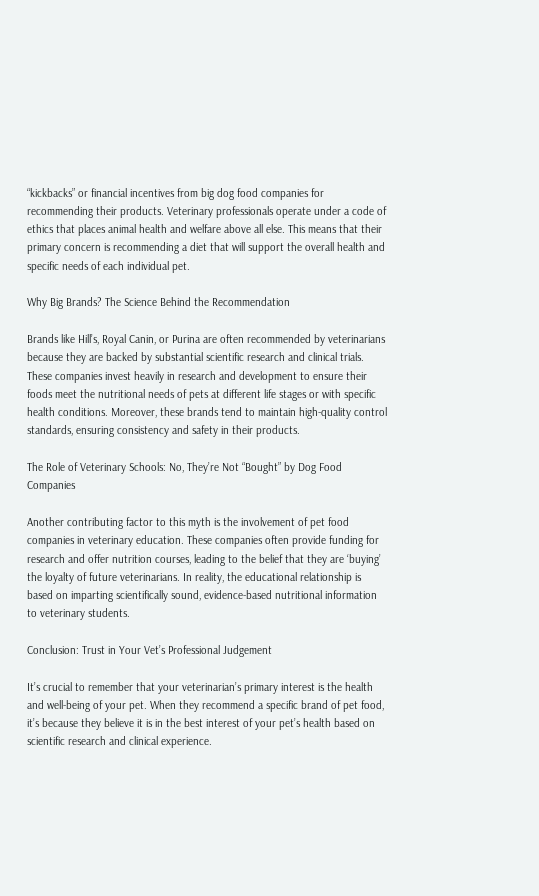“kickbacks” or financial incentives from big dog food companies for recommending their products. Veterinary professionals operate under a code of ethics that places animal health and welfare above all else. This means that their primary concern is recommending a diet that will support the overall health and specific needs of each individual pet.

Why Big Brands? The Science Behind the Recommendation

Brands like Hill’s, Royal Canin, or Purina are often recommended by veterinarians because they are backed by substantial scientific research and clinical trials. These companies invest heavily in research and development to ensure their foods meet the nutritional needs of pets at different life stages or with specific health conditions. Moreover, these brands tend to maintain high-quality control standards, ensuring consistency and safety in their products.

The Role of Veterinary Schools: No, They’re Not “Bought” by Dog Food Companies

Another contributing factor to this myth is the involvement of pet food companies in veterinary education. These companies often provide funding for research and offer nutrition courses, leading to the belief that they are ‘buying’ the loyalty of future veterinarians. In reality, the educational relationship is based on imparting scientifically sound, evidence-based nutritional information to veterinary students.

Conclusion: Trust in Your Vet’s Professional Judgement

It’s crucial to remember that your veterinarian’s primary interest is the health and well-being of your pet. When they recommend a specific brand of pet food, it’s because they believe it is in the best interest of your pet’s health based on scientific research and clinical experience.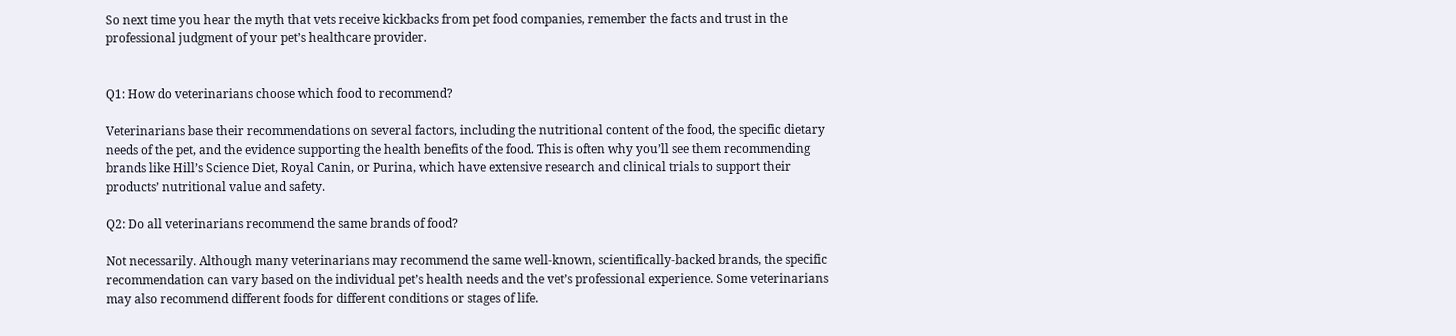So next time you hear the myth that vets receive kickbacks from pet food companies, remember the facts and trust in the professional judgment of your pet’s healthcare provider.


Q1: How do veterinarians choose which food to recommend?

Veterinarians base their recommendations on several factors, including the nutritional content of the food, the specific dietary needs of the pet, and the evidence supporting the health benefits of the food. This is often why you’ll see them recommending brands like Hill’s Science Diet, Royal Canin, or Purina, which have extensive research and clinical trials to support their products’ nutritional value and safety.

Q2: Do all veterinarians recommend the same brands of food?

Not necessarily. Although many veterinarians may recommend the same well-known, scientifically-backed brands, the specific recommendation can vary based on the individual pet’s health needs and the vet’s professional experience. Some veterinarians may also recommend different foods for different conditions or stages of life.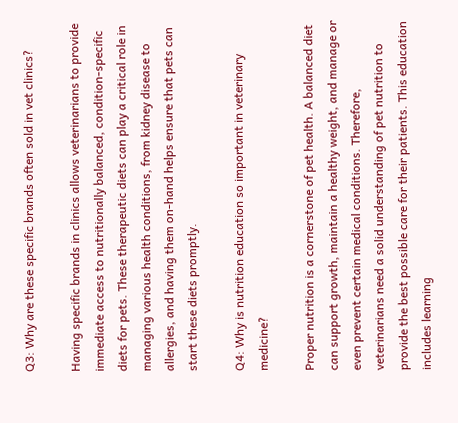Q3: Why are these specific brands often sold in vet clinics?

Having specific brands in clinics allows veterinarians to provide immediate access to nutritionally balanced, condition-specific diets for pets. These therapeutic diets can play a critical role in managing various health conditions, from kidney disease to allergies, and having them on-hand helps ensure that pets can start these diets promptly.

Q4: Why is nutrition education so important in veterinary medicine?

Proper nutrition is a cornerstone of pet health. A balanced diet can support growth, maintain a healthy weight, and manage or even prevent certain medical conditions. Therefore, veterinarians need a solid understanding of pet nutrition to provide the best possible care for their patients. This education includes learning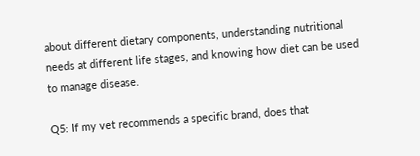about different dietary components, understanding nutritional needs at different life stages, and knowing how diet can be used to manage disease.

Q5: If my vet recommends a specific brand, does that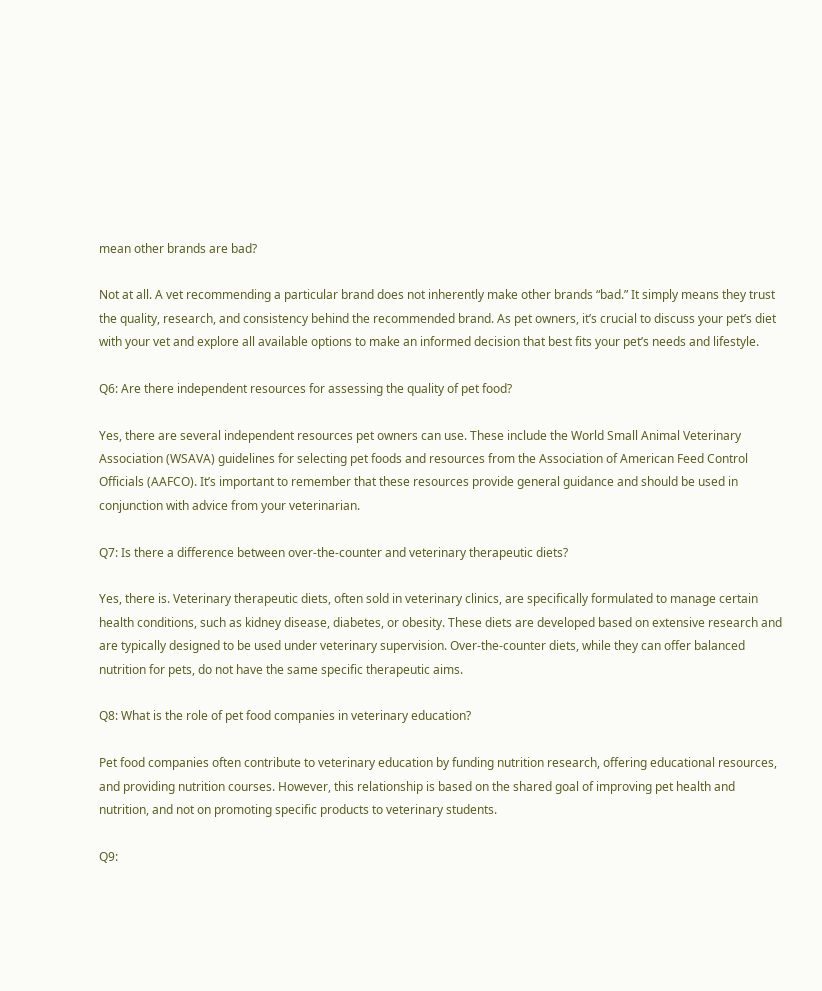mean other brands are bad?

Not at all. A vet recommending a particular brand does not inherently make other brands “bad.” It simply means they trust the quality, research, and consistency behind the recommended brand. As pet owners, it’s crucial to discuss your pet’s diet with your vet and explore all available options to make an informed decision that best fits your pet’s needs and lifestyle.

Q6: Are there independent resources for assessing the quality of pet food?

Yes, there are several independent resources pet owners can use. These include the World Small Animal Veterinary Association (WSAVA) guidelines for selecting pet foods and resources from the Association of American Feed Control Officials (AAFCO). It’s important to remember that these resources provide general guidance and should be used in conjunction with advice from your veterinarian.

Q7: Is there a difference between over-the-counter and veterinary therapeutic diets?

Yes, there is. Veterinary therapeutic diets, often sold in veterinary clinics, are specifically formulated to manage certain health conditions, such as kidney disease, diabetes, or obesity. These diets are developed based on extensive research and are typically designed to be used under veterinary supervision. Over-the-counter diets, while they can offer balanced nutrition for pets, do not have the same specific therapeutic aims.

Q8: What is the role of pet food companies in veterinary education?

Pet food companies often contribute to veterinary education by funding nutrition research, offering educational resources, and providing nutrition courses. However, this relationship is based on the shared goal of improving pet health and nutrition, and not on promoting specific products to veterinary students.

Q9: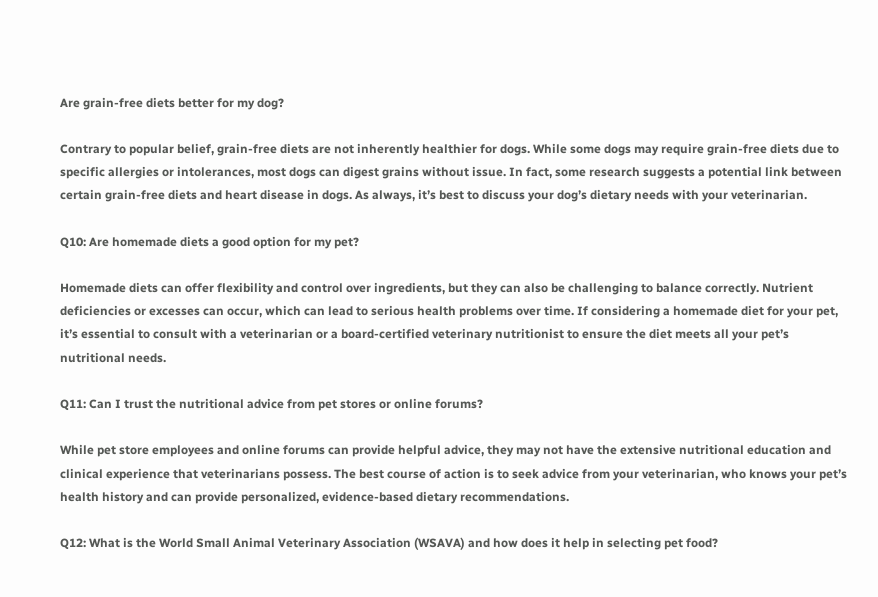Are grain-free diets better for my dog?

Contrary to popular belief, grain-free diets are not inherently healthier for dogs. While some dogs may require grain-free diets due to specific allergies or intolerances, most dogs can digest grains without issue. In fact, some research suggests a potential link between certain grain-free diets and heart disease in dogs. As always, it’s best to discuss your dog’s dietary needs with your veterinarian.

Q10: Are homemade diets a good option for my pet?

Homemade diets can offer flexibility and control over ingredients, but they can also be challenging to balance correctly. Nutrient deficiencies or excesses can occur, which can lead to serious health problems over time. If considering a homemade diet for your pet, it’s essential to consult with a veterinarian or a board-certified veterinary nutritionist to ensure the diet meets all your pet’s nutritional needs.

Q11: Can I trust the nutritional advice from pet stores or online forums?

While pet store employees and online forums can provide helpful advice, they may not have the extensive nutritional education and clinical experience that veterinarians possess. The best course of action is to seek advice from your veterinarian, who knows your pet’s health history and can provide personalized, evidence-based dietary recommendations.

Q12: What is the World Small Animal Veterinary Association (WSAVA) and how does it help in selecting pet food?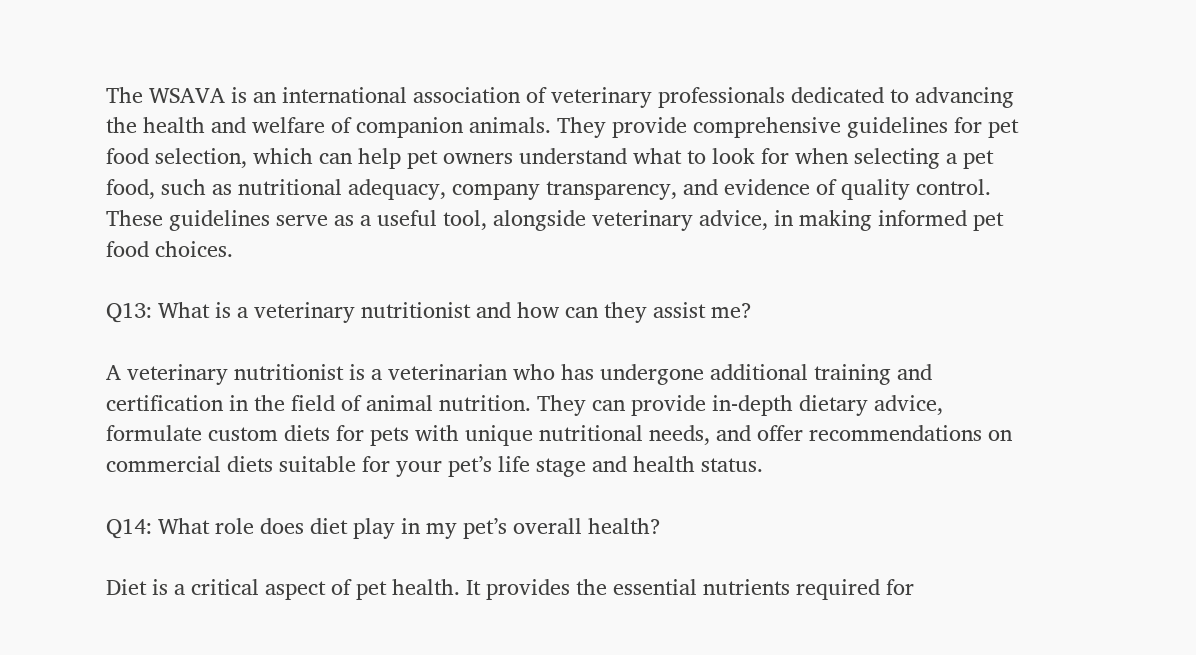The WSAVA is an international association of veterinary professionals dedicated to advancing the health and welfare of companion animals. They provide comprehensive guidelines for pet food selection, which can help pet owners understand what to look for when selecting a pet food, such as nutritional adequacy, company transparency, and evidence of quality control. These guidelines serve as a useful tool, alongside veterinary advice, in making informed pet food choices.

Q13: What is a veterinary nutritionist and how can they assist me?

A veterinary nutritionist is a veterinarian who has undergone additional training and certification in the field of animal nutrition. They can provide in-depth dietary advice, formulate custom diets for pets with unique nutritional needs, and offer recommendations on commercial diets suitable for your pet’s life stage and health status.

Q14: What role does diet play in my pet’s overall health?

Diet is a critical aspect of pet health. It provides the essential nutrients required for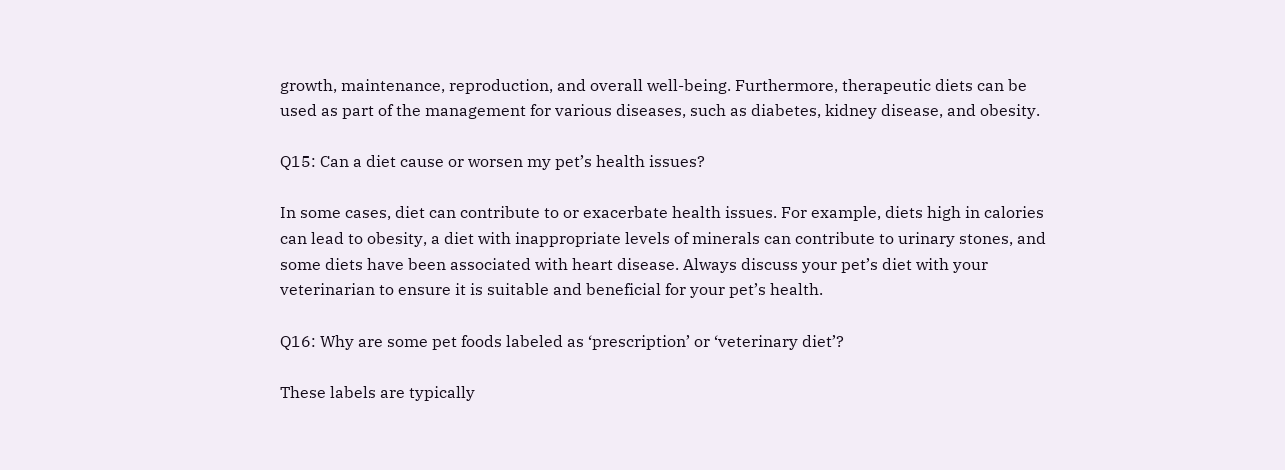growth, maintenance, reproduction, and overall well-being. Furthermore, therapeutic diets can be used as part of the management for various diseases, such as diabetes, kidney disease, and obesity.

Q15: Can a diet cause or worsen my pet’s health issues?

In some cases, diet can contribute to or exacerbate health issues. For example, diets high in calories can lead to obesity, a diet with inappropriate levels of minerals can contribute to urinary stones, and some diets have been associated with heart disease. Always discuss your pet’s diet with your veterinarian to ensure it is suitable and beneficial for your pet’s health.

Q16: Why are some pet foods labeled as ‘prescription’ or ‘veterinary diet’?

These labels are typically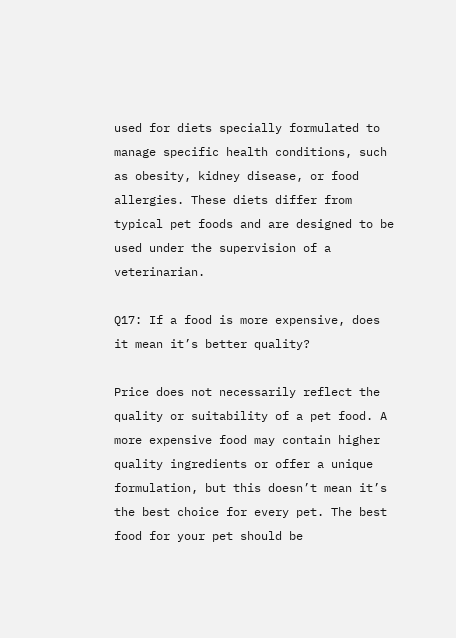used for diets specially formulated to manage specific health conditions, such as obesity, kidney disease, or food allergies. These diets differ from typical pet foods and are designed to be used under the supervision of a veterinarian.

Q17: If a food is more expensive, does it mean it’s better quality?

Price does not necessarily reflect the quality or suitability of a pet food. A more expensive food may contain higher quality ingredients or offer a unique formulation, but this doesn’t mean it’s the best choice for every pet. The best food for your pet should be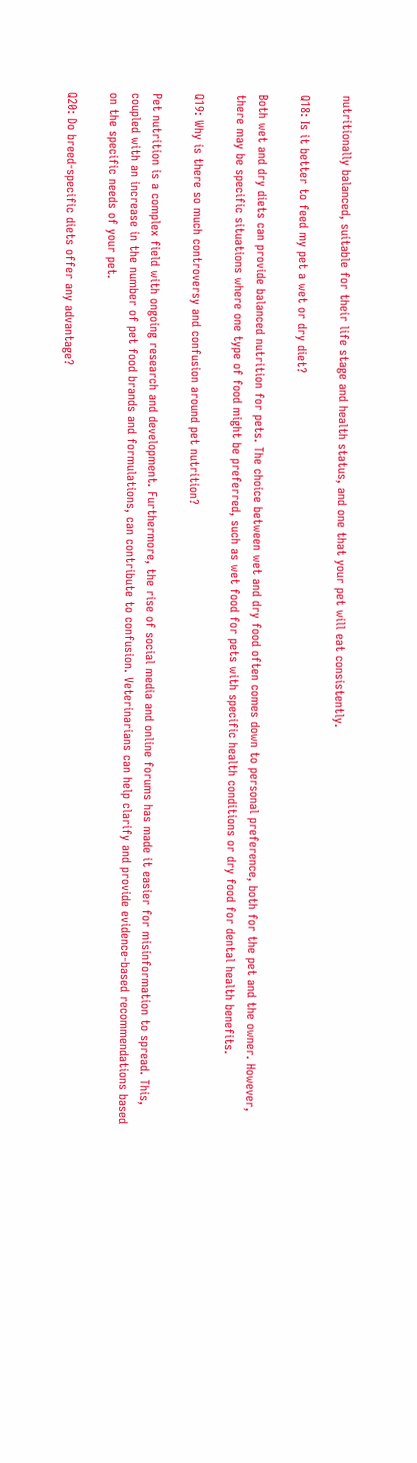nutritionally balanced, suitable for their life stage and health status, and one that your pet will eat consistently.

Q18: Is it better to feed my pet a wet or dry diet?

Both wet and dry diets can provide balanced nutrition for pets. The choice between wet and dry food often comes down to personal preference, both for the pet and the owner. However, there may be specific situations where one type of food might be preferred, such as wet food for pets with specific health conditions or dry food for dental health benefits.

Q19: Why is there so much controversy and confusion around pet nutrition?

Pet nutrition is a complex field with ongoing research and development. Furthermore, the rise of social media and online forums has made it easier for misinformation to spread. This, coupled with an increase in the number of pet food brands and formulations, can contribute to confusion. Veterinarians can help clarify and provide evidence-based recommendations based on the specific needs of your pet.

Q20: Do breed-specific diets offer any advantage?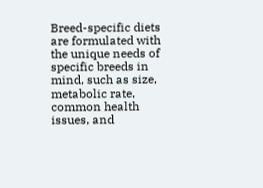Breed-specific diets are formulated with the unique needs of specific breeds in mind, such as size, metabolic rate, common health issues, and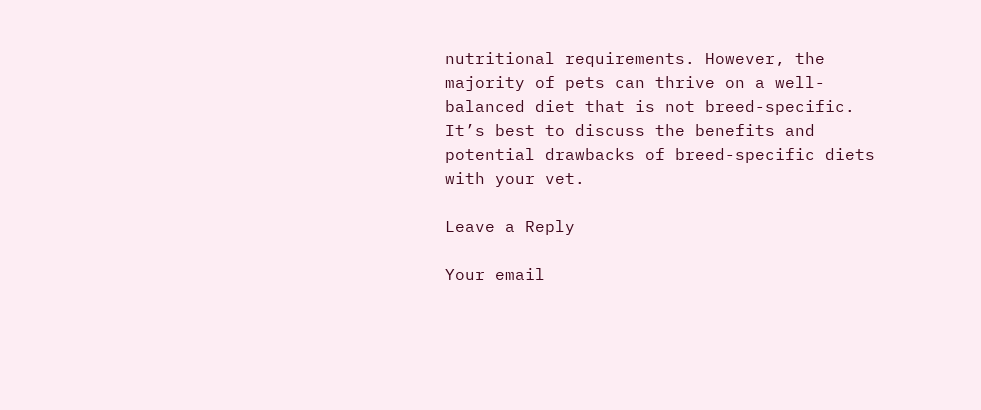nutritional requirements. However, the majority of pets can thrive on a well-balanced diet that is not breed-specific. It’s best to discuss the benefits and potential drawbacks of breed-specific diets with your vet.

Leave a Reply

Your email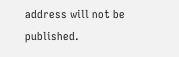address will not be published.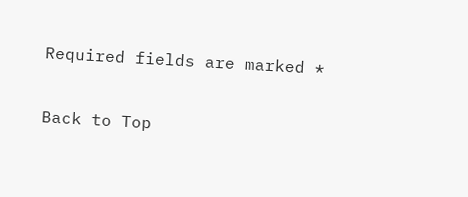Required fields are marked *

Back to Top